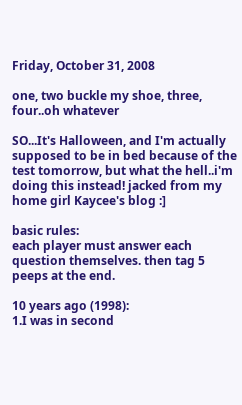Friday, October 31, 2008

one, two buckle my shoe, three, four..oh whatever

SO...It's Halloween, and I'm actually supposed to be in bed because of the test tomorrow, but what the hell..i'm doing this instead! jacked from my home girl Kaycee's blog :]

basic rules:
each player must answer each question themselves. then tag 5 peeps at the end.

10 years ago (1998):
1.I was in second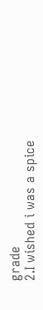grade
2.I wished i was a spice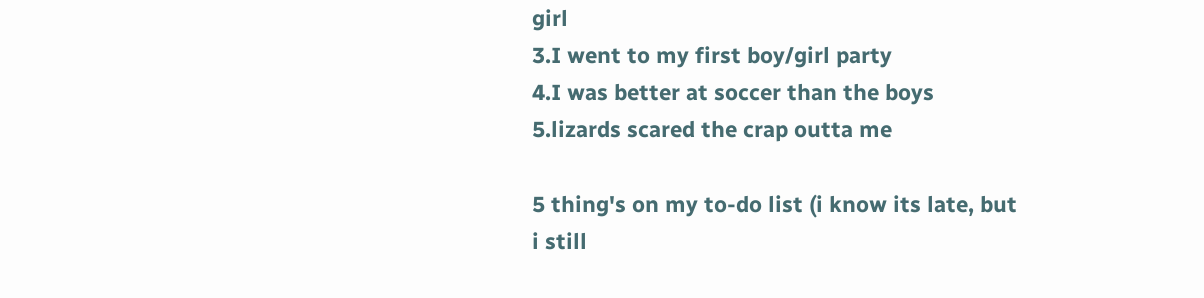girl
3.I went to my first boy/girl party
4.I was better at soccer than the boys
5.lizards scared the crap outta me

5 thing's on my to-do list (i know its late, but i still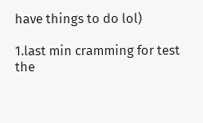have things to do lol)

1.last min cramming for test the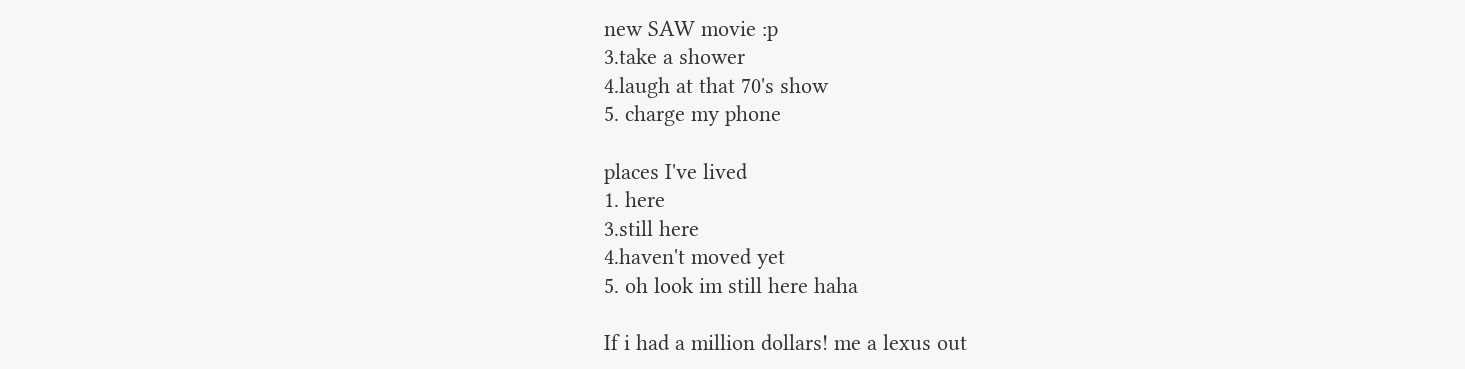new SAW movie :p
3.take a shower
4.laugh at that 70's show
5. charge my phone

places I've lived
1. here
3.still here
4.haven't moved yet
5. oh look im still here haha

If i had a million dollars! me a lexus out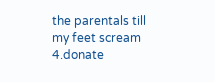the parentals till my feet scream
4.donate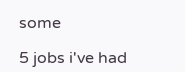some

5 jobs i've had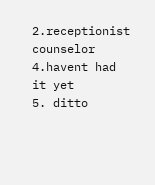2.receptionist counselor
4.havent had it yet
5. ditto